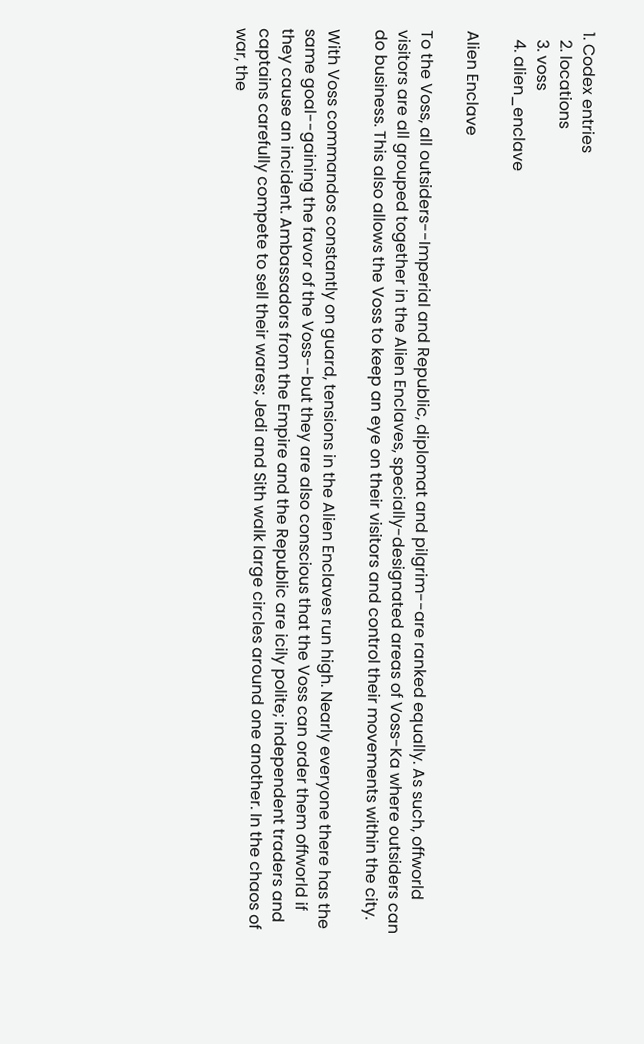1. Codex entries
  2. locations
  3. voss
  4. alien_enclave

Alien Enclave

To the Voss, all outsiders--Imperial and Republic, diplomat and pilgrim--are ranked equally. As such, offworld visitors are all grouped together in the Alien Enclaves, specially-designated areas of Voss-Ka where outsiders can do business. This also allows the Voss to keep an eye on their visitors and control their movements within the city.

With Voss commandos constantly on guard, tensions in the Alien Enclaves run high. Nearly everyone there has the same goal--gaining the favor of the Voss--but they are also conscious that the Voss can order them offworld if they cause an incident. Ambassadors from the Empire and the Republic are icily polite; independent traders and captains carefully compete to sell their wares; Jedi and Sith walk large circles around one another. In the chaos of war, the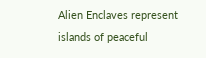Alien Enclaves represent islands of peaceful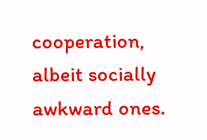cooperation, albeit socially awkward ones.